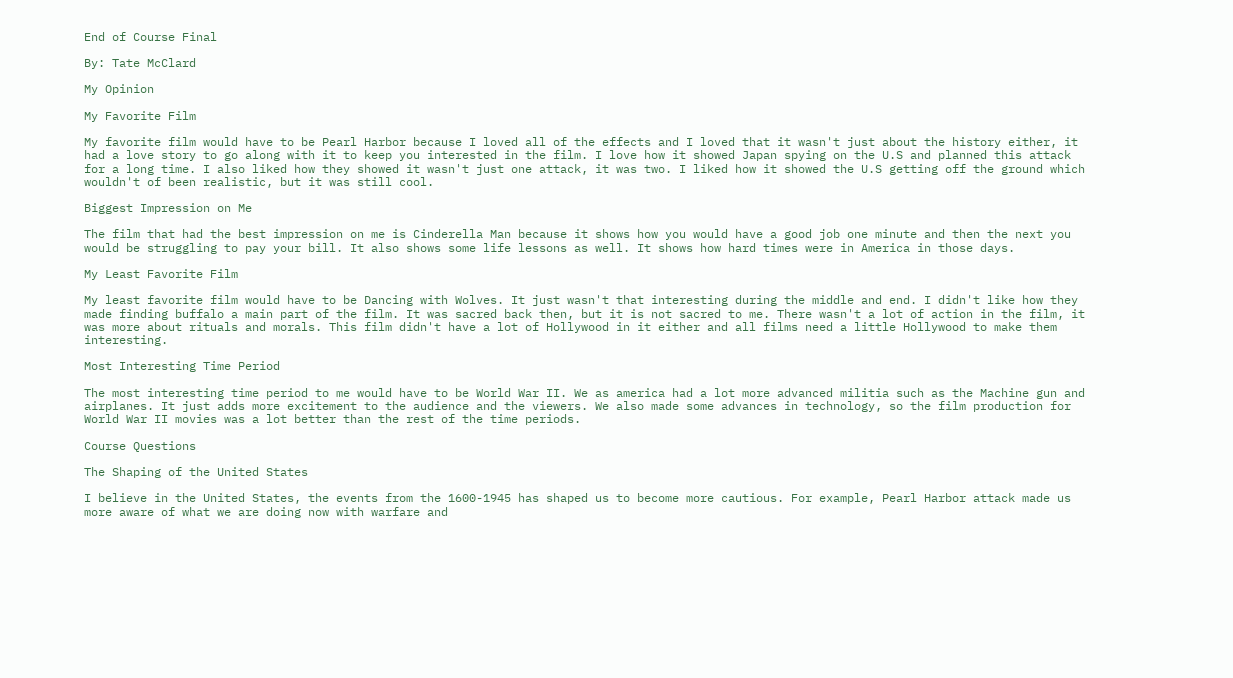End of Course Final

By: Tate McClard

My Opinion

My Favorite Film

My favorite film would have to be Pearl Harbor because I loved all of the effects and I loved that it wasn't just about the history either, it had a love story to go along with it to keep you interested in the film. I love how it showed Japan spying on the U.S and planned this attack for a long time. I also liked how they showed it wasn't just one attack, it was two. I liked how it showed the U.S getting off the ground which wouldn't of been realistic, but it was still cool.

Biggest Impression on Me

The film that had the best impression on me is Cinderella Man because it shows how you would have a good job one minute and then the next you would be struggling to pay your bill. It also shows some life lessons as well. It shows how hard times were in America in those days.

My Least Favorite Film

My least favorite film would have to be Dancing with Wolves. It just wasn't that interesting during the middle and end. I didn't like how they made finding buffalo a main part of the film. It was sacred back then, but it is not sacred to me. There wasn't a lot of action in the film, it was more about rituals and morals. This film didn't have a lot of Hollywood in it either and all films need a little Hollywood to make them interesting.

Most Interesting Time Period

The most interesting time period to me would have to be World War II. We as america had a lot more advanced militia such as the Machine gun and airplanes. It just adds more excitement to the audience and the viewers. We also made some advances in technology, so the film production for World War II movies was a lot better than the rest of the time periods.

Course Questions

The Shaping of the United States

I believe in the United States, the events from the 1600-1945 has shaped us to become more cautious. For example, Pearl Harbor attack made us more aware of what we are doing now with warfare and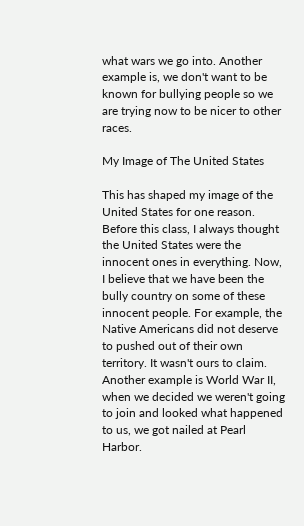what wars we go into. Another example is, we don't want to be known for bullying people so we are trying now to be nicer to other races.

My Image of The United States

This has shaped my image of the United States for one reason. Before this class, I always thought the United States were the innocent ones in everything. Now, I believe that we have been the bully country on some of these innocent people. For example, the Native Americans did not deserve to pushed out of their own territory. It wasn't ours to claim. Another example is World War II, when we decided we weren't going to join and looked what happened to us, we got nailed at Pearl Harbor.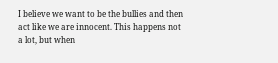I believe we want to be the bullies and then act like we are innocent. This happens not a lot, but when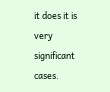it does it is very significant cases.